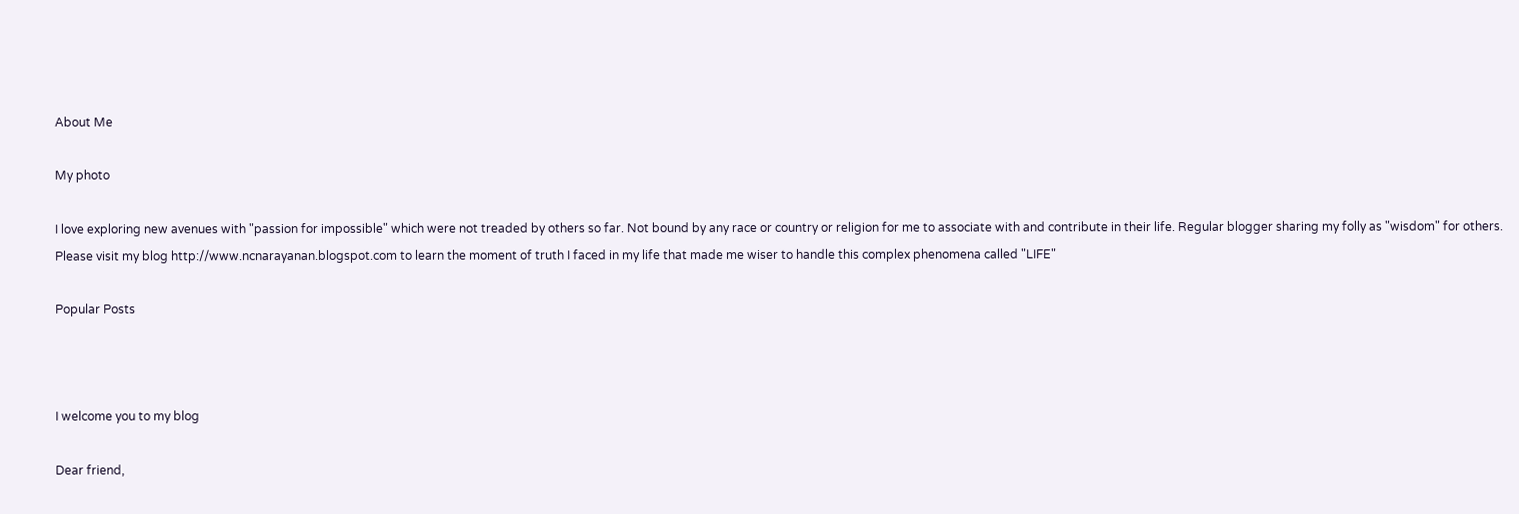About Me

My photo

I love exploring new avenues with "passion for impossible" which were not treaded by others so far. Not bound by any race or country or religion for me to associate with and contribute in their life. Regular blogger sharing my folly as "wisdom" for others. Please visit my blog http://www.ncnarayanan.blogspot.com to learn the moment of truth I faced in my life that made me wiser to handle this complex phenomena called "LIFE"

Popular Posts



I welcome you to my blog

Dear friend,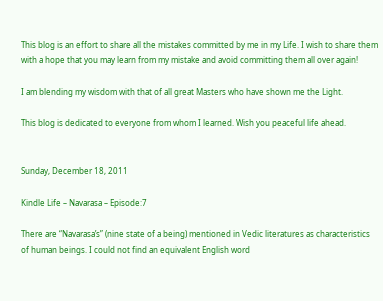This blog is an effort to share all the mistakes committed by me in my Life. I wish to share them with a hope that you may learn from my mistake and avoid committing them all over again!

I am blending my wisdom with that of all great Masters who have shown me the Light.

This blog is dedicated to everyone from whom I learned. Wish you peaceful life ahead.


Sunday, December 18, 2011

Kindle Life – Navarasa – Episode:7

There are “Navarasa’s” (nine state of a being) mentioned in Vedic literatures as characteristics of human beings. I could not find an equivalent English word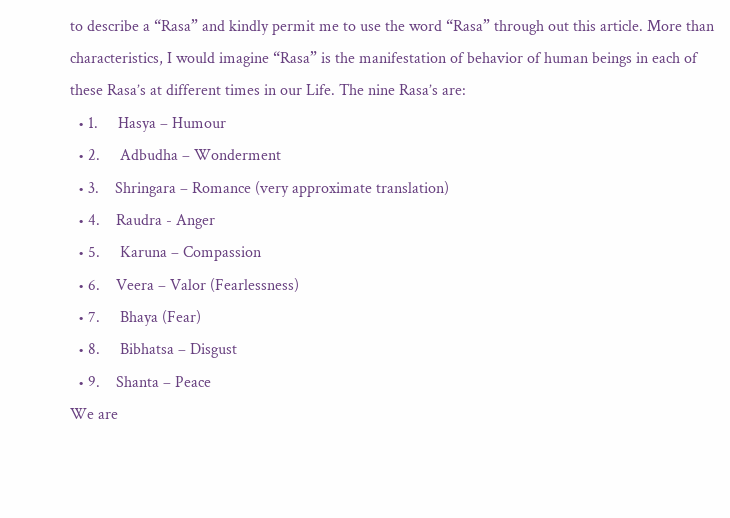to describe a “Rasa” and kindly permit me to use the word “Rasa” through out this article. More than characteristics, I would imagine “Rasa” is the manifestation of behavior of human beings in each of these Rasa’s at different times in our Life. The nine Rasa’s are:
  • 1.     Hasya – Humour
  • 2.     Adbudha – Wonderment
  • 3.    Shringara – Romance (very approximate translation)
  • 4.    Raudra - Anger
  • 5.     Karuna – Compassion
  • 6.    Veera – Valor (Fearlessness)
  • 7.     Bhaya (Fear)
  • 8.     Bibhatsa – Disgust
  • 9.    Shanta – Peace
We are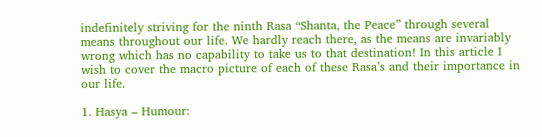indefinitely striving for the ninth Rasa “Shanta, the Peace” through several means throughout our life. We hardly reach there, as the means are invariably wrong which has no capability to take us to that destination! In this article I wish to cover the macro picture of each of these Rasa’s and their importance in our life.

1. Hasya – Humour: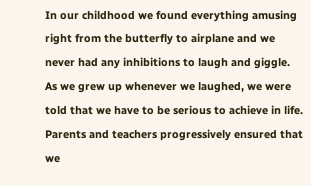In our childhood we found everything amusing right from the butterfly to airplane and we never had any inhibitions to laugh and giggle. As we grew up whenever we laughed, we were told that we have to be serious to achieve in life. Parents and teachers progressively ensured that we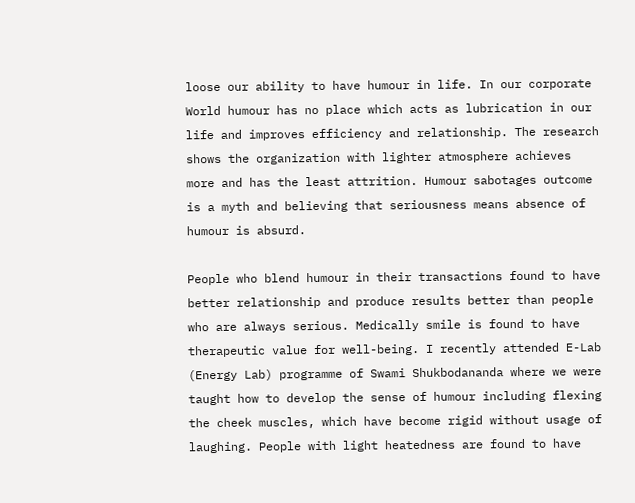loose our ability to have humour in life. In our corporate World humour has no place which acts as lubrication in our life and improves efficiency and relationship. The research shows the organization with lighter atmosphere achieves more and has the least attrition. Humour sabotages outcome is a myth and believing that seriousness means absence of humour is absurd.

People who blend humour in their transactions found to have better relationship and produce results better than people who are always serious. Medically smile is found to have therapeutic value for well-being. I recently attended E-Lab (Energy Lab) programme of Swami Shukbodananda where we were taught how to develop the sense of humour including flexing the cheek muscles, which have become rigid without usage of laughing. People with light heatedness are found to have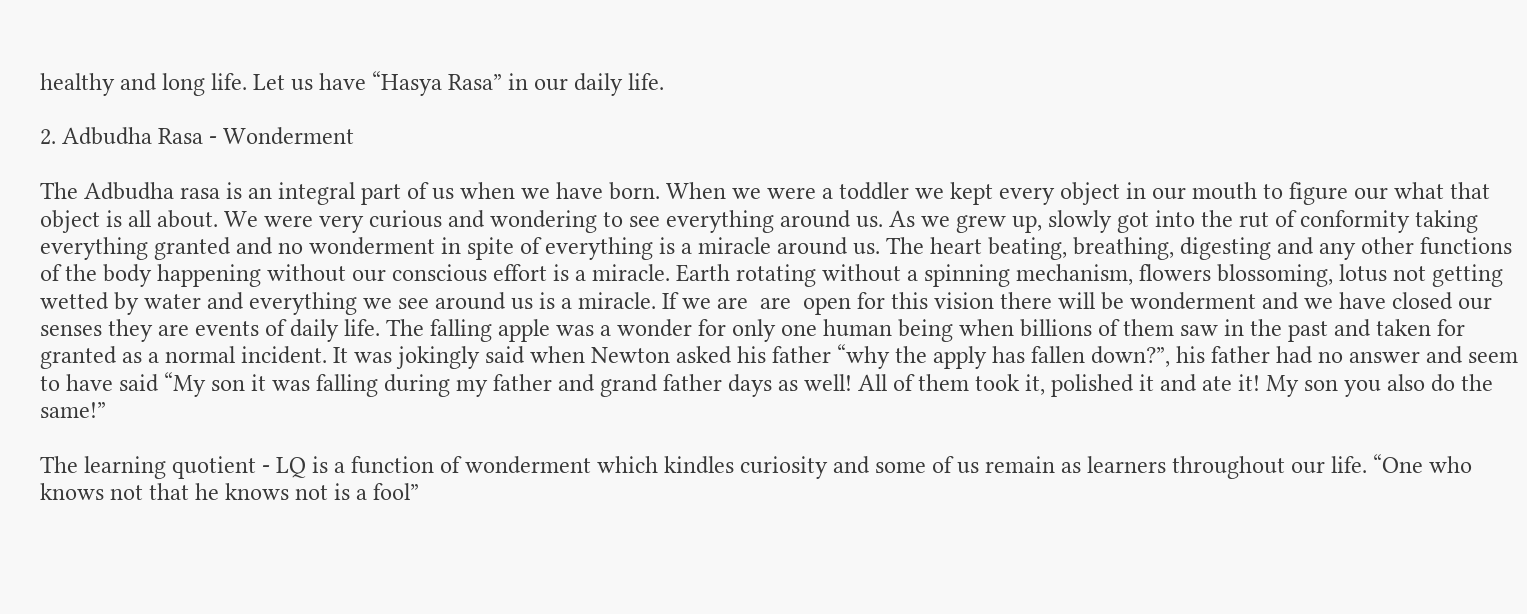healthy and long life. Let us have “Hasya Rasa” in our daily life.

2. Adbudha Rasa - Wonderment

The Adbudha rasa is an integral part of us when we have born. When we were a toddler we kept every object in our mouth to figure our what that object is all about. We were very curious and wondering to see everything around us. As we grew up, slowly got into the rut of conformity taking everything granted and no wonderment in spite of everything is a miracle around us. The heart beating, breathing, digesting and any other functions of the body happening without our conscious effort is a miracle. Earth rotating without a spinning mechanism, flowers blossoming, lotus not getting wetted by water and everything we see around us is a miracle. If we are  are  open for this vision there will be wonderment and we have closed our senses they are events of daily life. The falling apple was a wonder for only one human being when billions of them saw in the past and taken for granted as a normal incident. It was jokingly said when Newton asked his father “why the apply has fallen down?”, his father had no answer and seem to have said “My son it was falling during my father and grand father days as well! All of them took it, polished it and ate it! My son you also do the same!”

The learning quotient - LQ is a function of wonderment which kindles curiosity and some of us remain as learners throughout our life. “One who knows not that he knows not is a fool”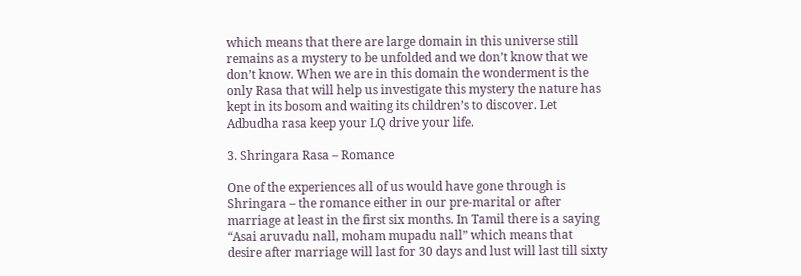which means that there are large domain in this universe still remains as a mystery to be unfolded and we don’t know that we don’t know. When we are in this domain the wonderment is the only Rasa that will help us investigate this mystery the nature has kept in its bosom and waiting its children’s to discover. Let Adbudha rasa keep your LQ drive your life.

3. Shringara Rasa – Romance

One of the experiences all of us would have gone through is Shringara – the romance either in our pre-marital or after marriage at least in the first six months. In Tamil there is a saying “Asai aruvadu nall, moham mupadu nall” which means that desire after marriage will last for 30 days and lust will last till sixty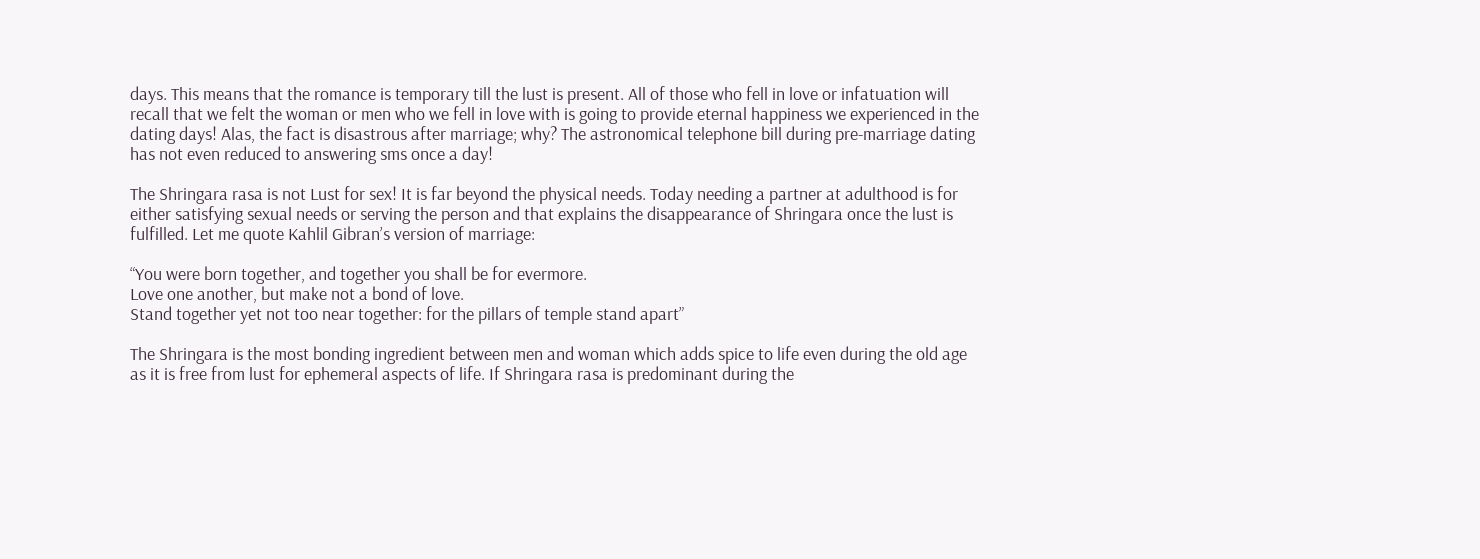days. This means that the romance is temporary till the lust is present. All of those who fell in love or infatuation will recall that we felt the woman or men who we fell in love with is going to provide eternal happiness we experienced in the dating days! Alas, the fact is disastrous after marriage; why? The astronomical telephone bill during pre-marriage dating has not even reduced to answering sms once a day!

The Shringara rasa is not Lust for sex! It is far beyond the physical needs. Today needing a partner at adulthood is for either satisfying sexual needs or serving the person and that explains the disappearance of Shringara once the lust is fulfilled. Let me quote Kahlil Gibran’s version of marriage:

“You were born together, and together you shall be for evermore.
Love one another, but make not a bond of love.
Stand together yet not too near together: for the pillars of temple stand apart”

The Shringara is the most bonding ingredient between men and woman which adds spice to life even during the old age as it is free from lust for ephemeral aspects of life. If Shringara rasa is predominant during the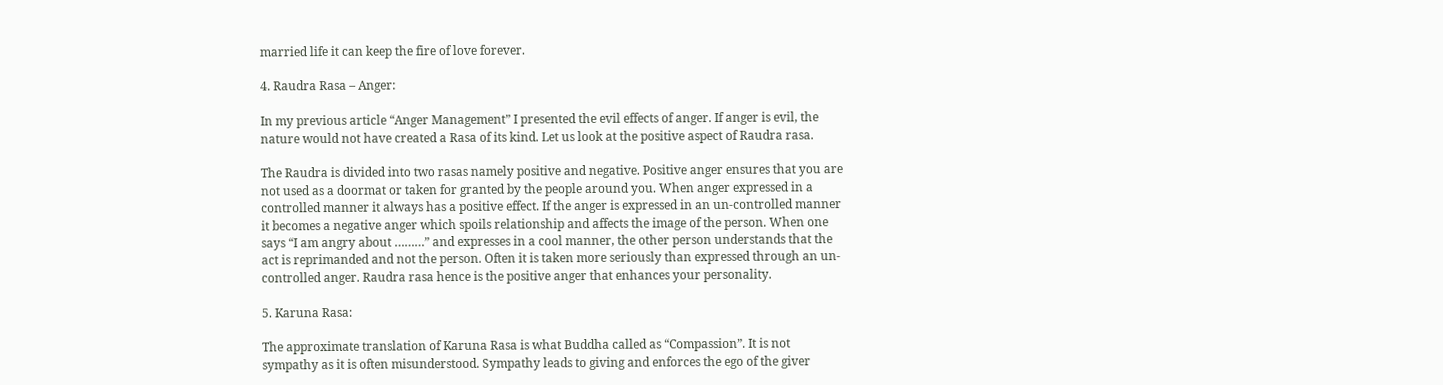married life it can keep the fire of love forever.

4. Raudra Rasa – Anger:

In my previous article “Anger Management” I presented the evil effects of anger. If anger is evil, the nature would not have created a Rasa of its kind. Let us look at the positive aspect of Raudra rasa.

The Raudra is divided into two rasas namely positive and negative. Positive anger ensures that you are not used as a doormat or taken for granted by the people around you. When anger expressed in a controlled manner it always has a positive effect. If the anger is expressed in an un-controlled manner it becomes a negative anger which spoils relationship and affects the image of the person. When one says “I am angry about ………” and expresses in a cool manner, the other person understands that the act is reprimanded and not the person. Often it is taken more seriously than expressed through an un-controlled anger. Raudra rasa hence is the positive anger that enhances your personality.

5. Karuna Rasa:

The approximate translation of Karuna Rasa is what Buddha called as “Compassion”. It is not sympathy as it is often misunderstood. Sympathy leads to giving and enforces the ego of the giver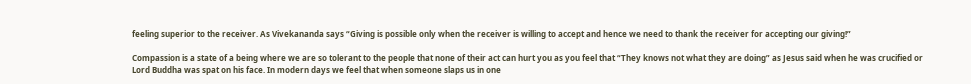feeling superior to the receiver. As Vivekananda says “Giving is possible only when the receiver is willing to accept and hence we need to thank the receiver for accepting our giving!”

Compassion is a state of a being where we are so tolerant to the people that none of their act can hurt you as you feel that “They knows not what they are doing” as Jesus said when he was crucified or Lord Buddha was spat on his face. In modern days we feel that when someone slaps us in one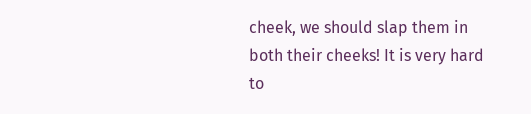cheek, we should slap them in both their cheeks! It is very hard to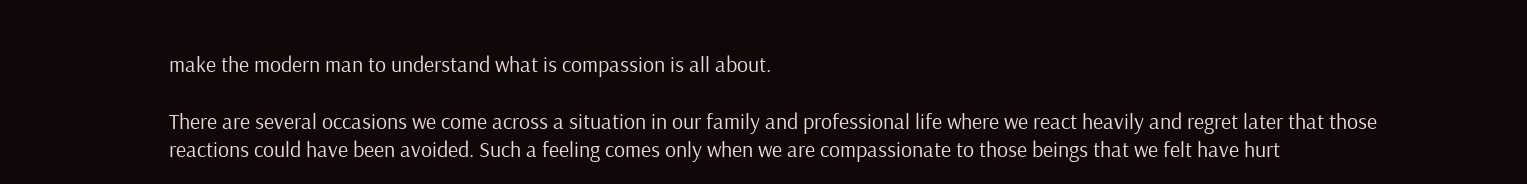make the modern man to understand what is compassion is all about.

There are several occasions we come across a situation in our family and professional life where we react heavily and regret later that those reactions could have been avoided. Such a feeling comes only when we are compassionate to those beings that we felt have hurt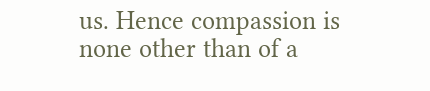us. Hence compassion is none other than of a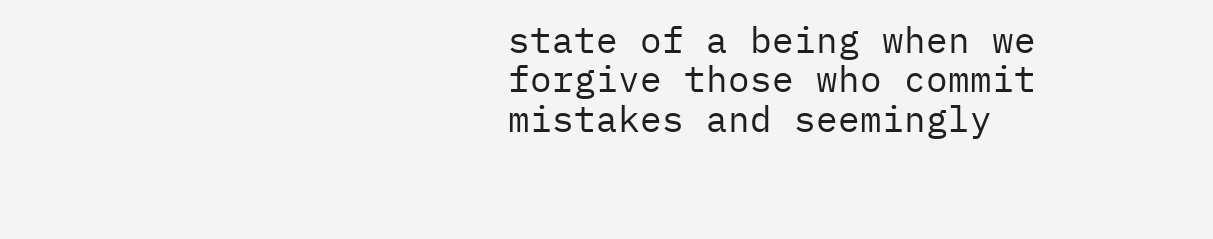state of a being when we forgive those who commit mistakes and seemingly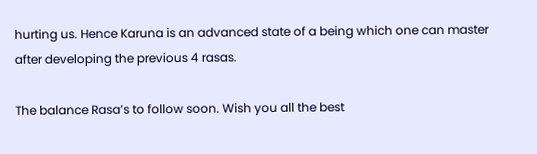hurting us. Hence Karuna is an advanced state of a being which one can master after developing the previous 4 rasas.

The balance Rasa’s to follow soon. Wish you all the best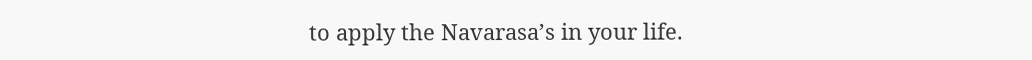to apply the Navarasa’s in your life.